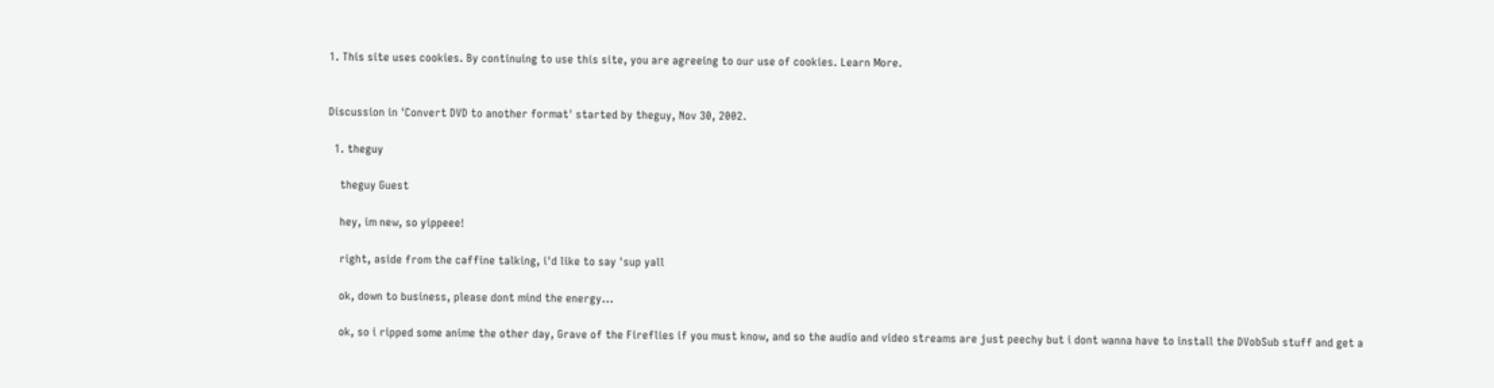1. This site uses cookies. By continuing to use this site, you are agreeing to our use of cookies. Learn More.


Discussion in 'Convert DVD to another format' started by theguy, Nov 30, 2002.

  1. theguy

    theguy Guest

    hey, im new, so yippeee!

    right, aside from the caffine talking, i'd like to say 'sup yall

    ok, down to business, please dont mind the energy...

    ok, so i ripped some anime the other day, Grave of the Fireflies if you must know, and so the audio and video streams are just peechy but i dont wanna have to install the DVobSub stuff and get a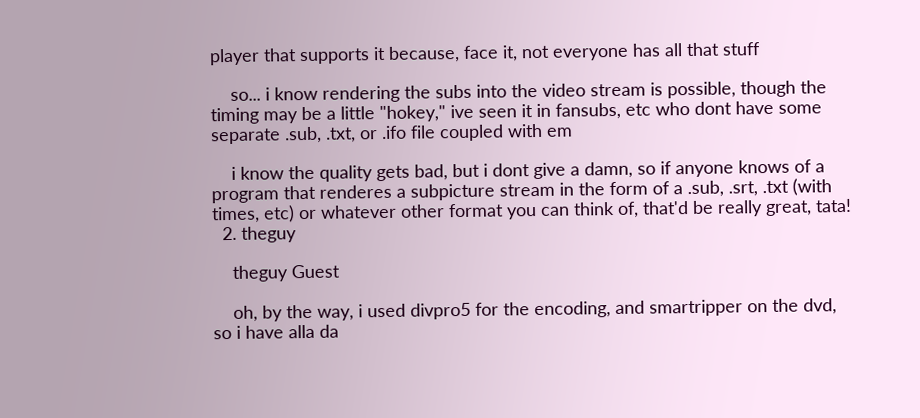player that supports it because, face it, not everyone has all that stuff

    so... i know rendering the subs into the video stream is possible, though the timing may be a little "hokey," ive seen it in fansubs, etc who dont have some separate .sub, .txt, or .ifo file coupled with em

    i know the quality gets bad, but i dont give a damn, so if anyone knows of a program that renderes a subpicture stream in the form of a .sub, .srt, .txt (with times, etc) or whatever other format you can think of, that'd be really great, tata!
  2. theguy

    theguy Guest

    oh, by the way, i used divpro5 for the encoding, and smartripper on the dvd, so i have alla da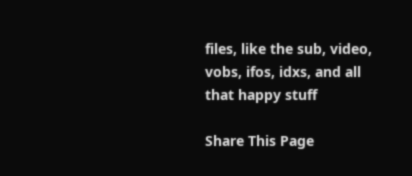files, like the sub, video, vobs, ifos, idxs, and all that happy stuff

Share This Page